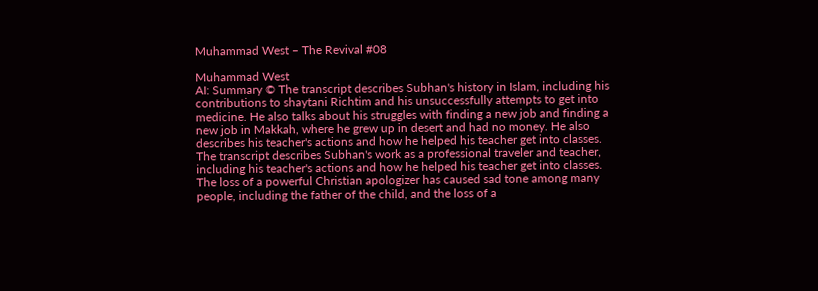Muhammad West – The Revival #08

Muhammad West
AI: Summary © The transcript describes Subhan's history in Islam, including his contributions to shaytani Richtim and his unsuccessfully attempts to get into medicine. He also talks about his struggles with finding a new job and finding a new job in Makkah, where he grew up in desert and had no money. He also describes his teacher's actions and how he helped his teacher get into classes. The transcript describes Subhan's work as a professional traveler and teacher, including his teacher's actions and how he helped his teacher get into classes. The loss of a powerful Christian apologizer has caused sad tone among many people, including the father of the child, and the loss of a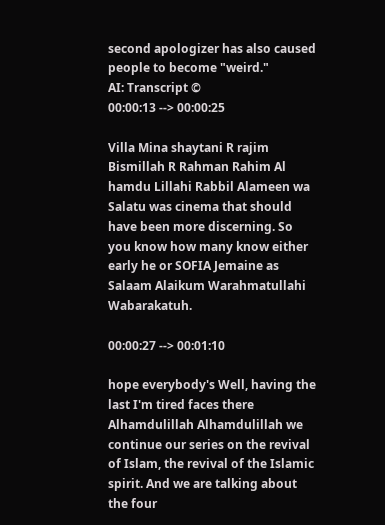second apologizer has also caused people to become "weird."
AI: Transcript ©
00:00:13 --> 00:00:25

Villa Mina shaytani R rajim Bismillah R Rahman Rahim Al hamdu Lillahi Rabbil Alameen wa Salatu was cinema that should have been more discerning. So you know how many know either early he or SOFIA Jemaine as Salaam Alaikum Warahmatullahi Wabarakatuh.

00:00:27 --> 00:01:10

hope everybody's Well, having the last I'm tired faces there Alhamdulillah Alhamdulillah we continue our series on the revival of Islam, the revival of the Islamic spirit. And we are talking about the four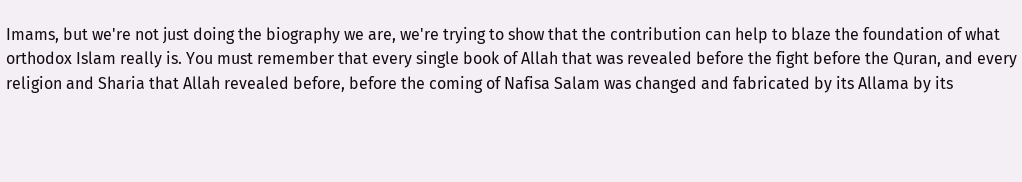Imams, but we're not just doing the biography we are, we're trying to show that the contribution can help to blaze the foundation of what orthodox Islam really is. You must remember that every single book of Allah that was revealed before the fight before the Quran, and every religion and Sharia that Allah revealed before, before the coming of Nafisa Salam was changed and fabricated by its Allama by its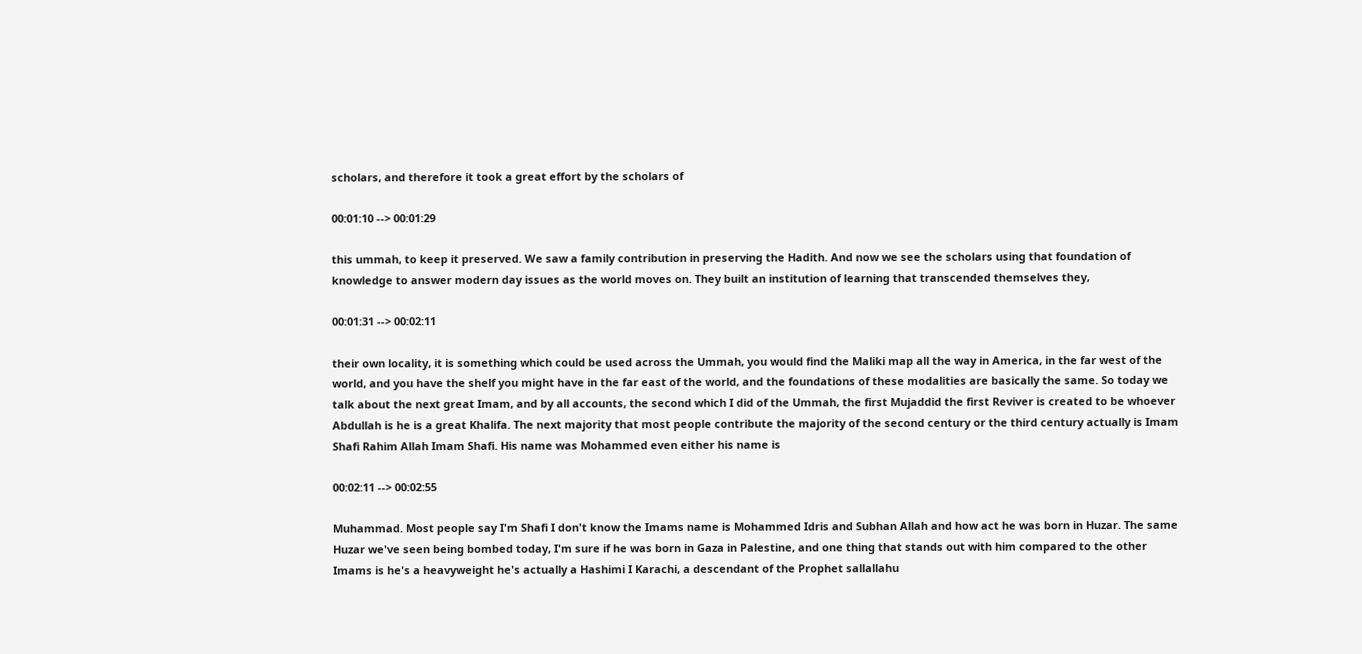scholars, and therefore it took a great effort by the scholars of

00:01:10 --> 00:01:29

this ummah, to keep it preserved. We saw a family contribution in preserving the Hadith. And now we see the scholars using that foundation of knowledge to answer modern day issues as the world moves on. They built an institution of learning that transcended themselves they,

00:01:31 --> 00:02:11

their own locality, it is something which could be used across the Ummah, you would find the Maliki map all the way in America, in the far west of the world, and you have the shelf you might have in the far east of the world, and the foundations of these modalities are basically the same. So today we talk about the next great Imam, and by all accounts, the second which I did of the Ummah, the first Mujaddid the first Reviver is created to be whoever Abdullah is he is a great Khalifa. The next majority that most people contribute the majority of the second century or the third century actually is Imam Shafi Rahim Allah Imam Shafi. His name was Mohammed even either his name is

00:02:11 --> 00:02:55

Muhammad. Most people say I'm Shafi I don't know the Imams name is Mohammed Idris and Subhan Allah and how act he was born in Huzar. The same Huzar we've seen being bombed today, I'm sure if he was born in Gaza in Palestine, and one thing that stands out with him compared to the other Imams is he's a heavyweight he's actually a Hashimi I Karachi, a descendant of the Prophet sallallahu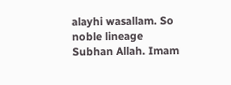alayhi wasallam. So noble lineage Subhan Allah. Imam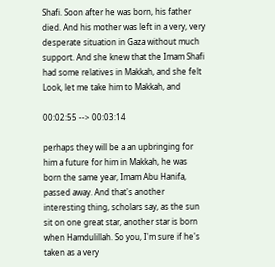Shafi. Soon after he was born, his father died. And his mother was left in a very, very desperate situation in Gaza without much support. And she knew that the Imam Shafi had some relatives in Makkah, and she felt Look, let me take him to Makkah, and

00:02:55 --> 00:03:14

perhaps they will be a an upbringing for him a future for him in Makkah, he was born the same year, Imam Abu Hanifa, passed away. And that's another interesting thing, scholars say, as the sun sit on one great star, another star is born when Hamdulillah. So you, I'm sure if he's taken as a very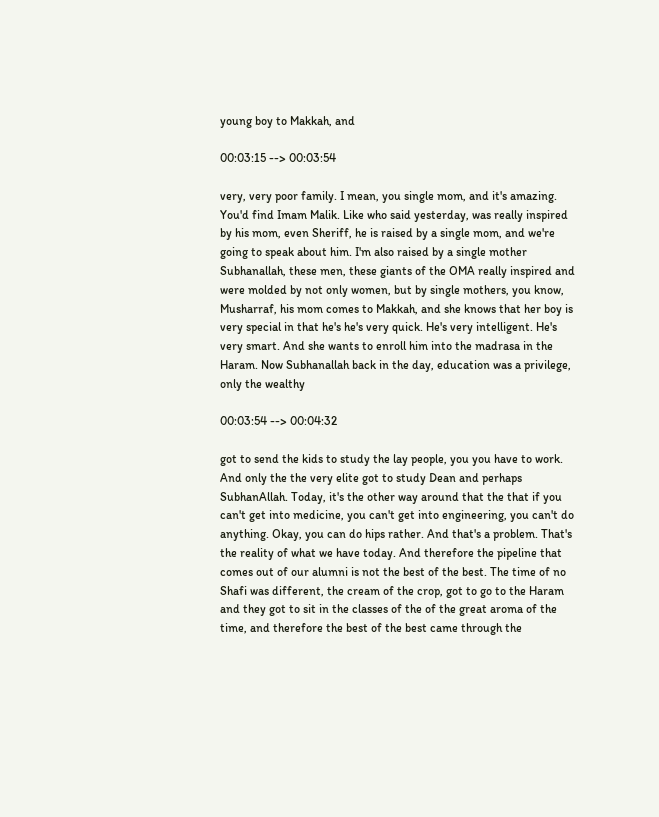young boy to Makkah, and

00:03:15 --> 00:03:54

very, very poor family. I mean, you single mom, and it's amazing. You'd find Imam Malik. Like who said yesterday, was really inspired by his mom, even Sheriff, he is raised by a single mom, and we're going to speak about him. I'm also raised by a single mother Subhanallah, these men, these giants of the OMA really inspired and were molded by not only women, but by single mothers, you know, Musharraf, his mom comes to Makkah, and she knows that her boy is very special in that he's he's very quick. He's very intelligent. He's very smart. And she wants to enroll him into the madrasa in the Haram. Now Subhanallah back in the day, education was a privilege, only the wealthy

00:03:54 --> 00:04:32

got to send the kids to study the lay people, you you have to work. And only the the very elite got to study Dean and perhaps SubhanAllah. Today, it's the other way around that the that if you can't get into medicine, you can't get into engineering, you can't do anything. Okay, you can do hips rather. And that's a problem. That's the reality of what we have today. And therefore the pipeline that comes out of our alumni is not the best of the best. The time of no Shafi was different, the cream of the crop, got to go to the Haram and they got to sit in the classes of the of the great aroma of the time, and therefore the best of the best came through the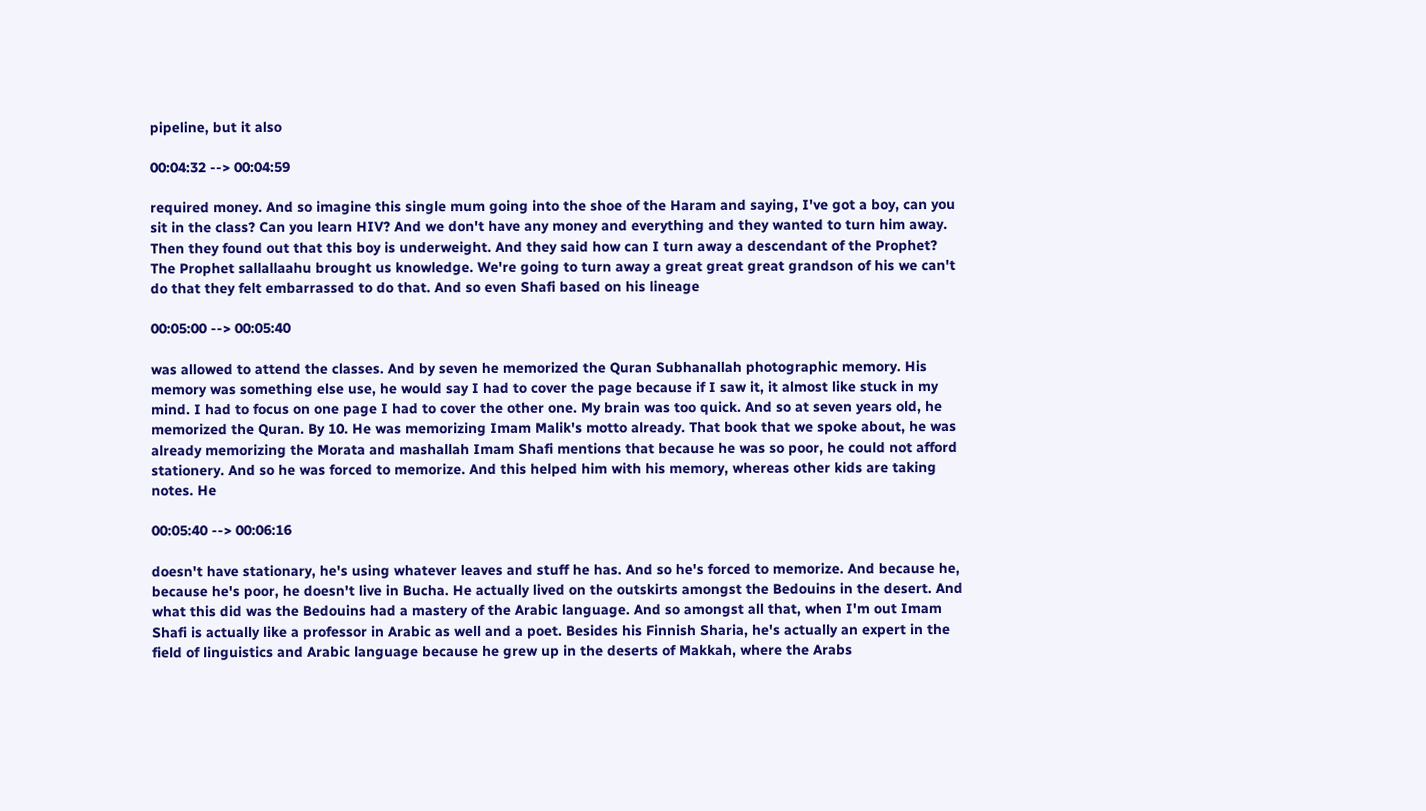pipeline, but it also

00:04:32 --> 00:04:59

required money. And so imagine this single mum going into the shoe of the Haram and saying, I've got a boy, can you sit in the class? Can you learn HIV? And we don't have any money and everything and they wanted to turn him away. Then they found out that this boy is underweight. And they said how can I turn away a descendant of the Prophet? The Prophet sallallaahu brought us knowledge. We're going to turn away a great great great grandson of his we can't do that they felt embarrassed to do that. And so even Shafi based on his lineage

00:05:00 --> 00:05:40

was allowed to attend the classes. And by seven he memorized the Quran Subhanallah photographic memory. His memory was something else use, he would say I had to cover the page because if I saw it, it almost like stuck in my mind. I had to focus on one page I had to cover the other one. My brain was too quick. And so at seven years old, he memorized the Quran. By 10. He was memorizing Imam Malik's motto already. That book that we spoke about, he was already memorizing the Morata and mashallah Imam Shafi mentions that because he was so poor, he could not afford stationery. And so he was forced to memorize. And this helped him with his memory, whereas other kids are taking notes. He

00:05:40 --> 00:06:16

doesn't have stationary, he's using whatever leaves and stuff he has. And so he's forced to memorize. And because he, because he's poor, he doesn't live in Bucha. He actually lived on the outskirts amongst the Bedouins in the desert. And what this did was the Bedouins had a mastery of the Arabic language. And so amongst all that, when I'm out Imam Shafi is actually like a professor in Arabic as well and a poet. Besides his Finnish Sharia, he's actually an expert in the field of linguistics and Arabic language because he grew up in the deserts of Makkah, where the Arabs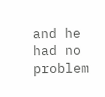and he had no problem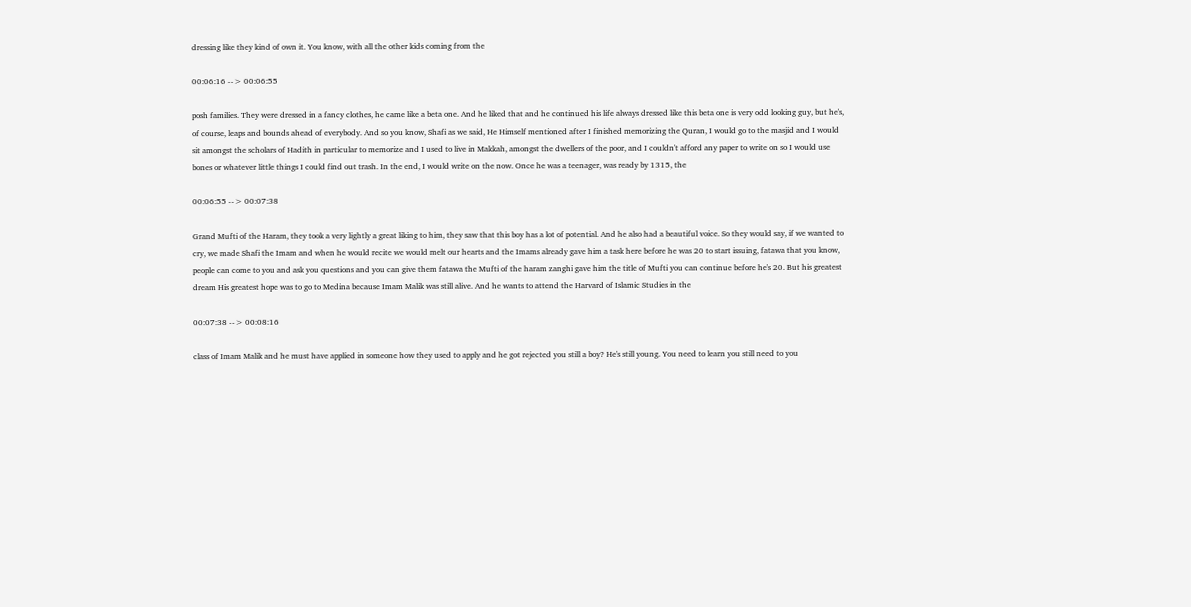dressing like they kind of own it. You know, with all the other kids coming from the

00:06:16 --> 00:06:55

posh families. They were dressed in a fancy clothes, he came like a beta one. And he liked that and he continued his life always dressed like this beta one is very odd looking guy, but he's, of course, leaps and bounds ahead of everybody. And so you know, Shafi as we said, He Himself mentioned after I finished memorizing the Quran, I would go to the masjid and I would sit amongst the scholars of Hadith in particular to memorize and I used to live in Makkah, amongst the dwellers of the poor, and I couldn't afford any paper to write on so I would use bones or whatever little things I could find out trash. In the end, I would write on the now. Once he was a teenager, was ready by 1315, the

00:06:55 --> 00:07:38

Grand Mufti of the Haram, they took a very lightly a great liking to him, they saw that this boy has a lot of potential. And he also had a beautiful voice. So they would say, if we wanted to cry, we made Shafi the Imam and when he would recite we would melt our hearts and the Imams already gave him a task here before he was 20 to start issuing, fatawa that you know, people can come to you and ask you questions and you can give them fatawa the Mufti of the haram zanghi gave him the title of Mufti you can continue before he's 20. But his greatest dream His greatest hope was to go to Medina because Imam Malik was still alive. And he wants to attend the Harvard of Islamic Studies in the

00:07:38 --> 00:08:16

class of Imam Malik and he must have applied in someone how they used to apply and he got rejected you still a boy? He's still young. You need to learn you still need to you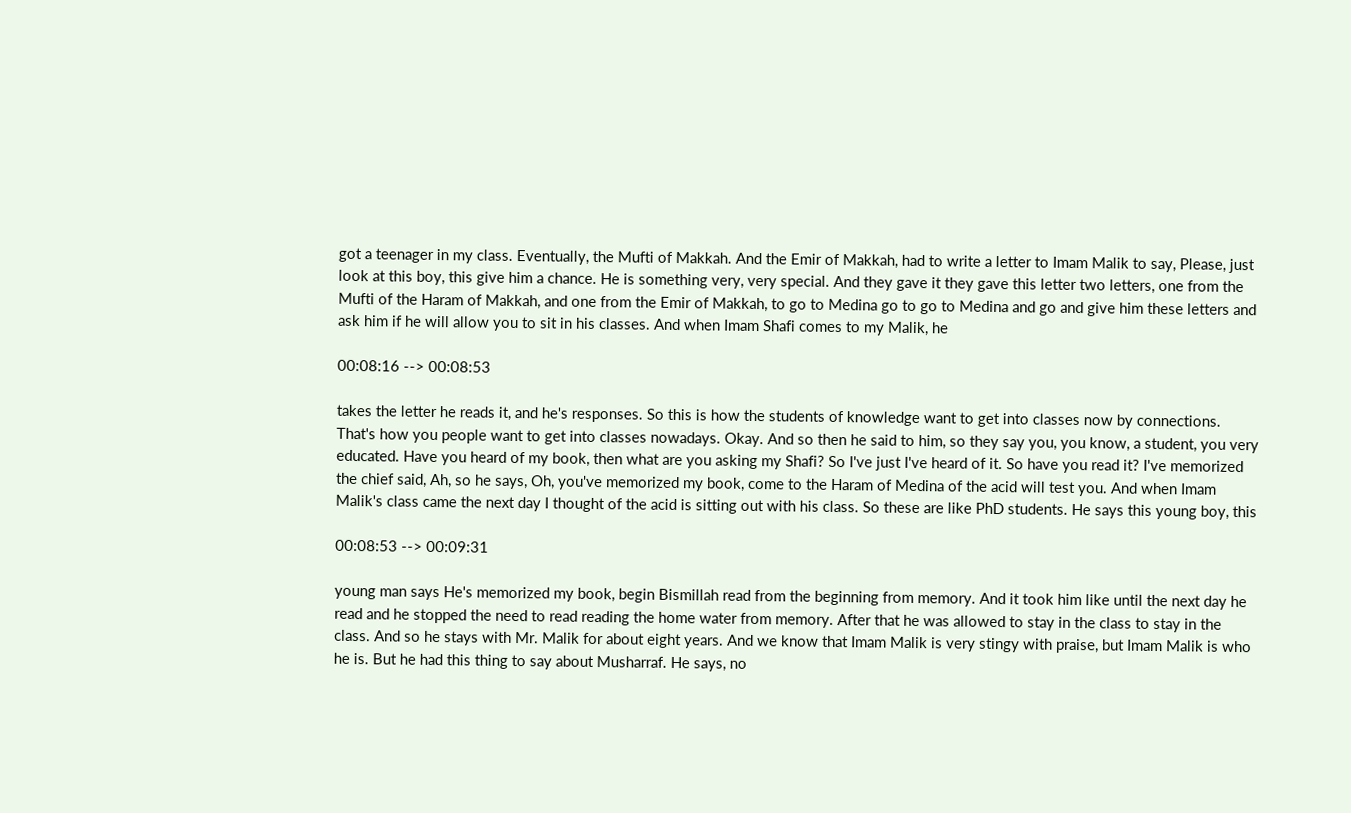got a teenager in my class. Eventually, the Mufti of Makkah. And the Emir of Makkah, had to write a letter to Imam Malik to say, Please, just look at this boy, this give him a chance. He is something very, very special. And they gave it they gave this letter two letters, one from the Mufti of the Haram of Makkah, and one from the Emir of Makkah, to go to Medina go to go to Medina and go and give him these letters and ask him if he will allow you to sit in his classes. And when Imam Shafi comes to my Malik, he

00:08:16 --> 00:08:53

takes the letter he reads it, and he's responses. So this is how the students of knowledge want to get into classes now by connections. That's how you people want to get into classes nowadays. Okay. And so then he said to him, so they say you, you know, a student, you very educated. Have you heard of my book, then what are you asking my Shafi? So I've just I've heard of it. So have you read it? I've memorized the chief said, Ah, so he says, Oh, you've memorized my book, come to the Haram of Medina of the acid will test you. And when Imam Malik's class came the next day I thought of the acid is sitting out with his class. So these are like PhD students. He says this young boy, this

00:08:53 --> 00:09:31

young man says He's memorized my book, begin Bismillah read from the beginning from memory. And it took him like until the next day he read and he stopped the need to read reading the home water from memory. After that he was allowed to stay in the class to stay in the class. And so he stays with Mr. Malik for about eight years. And we know that Imam Malik is very stingy with praise, but Imam Malik is who he is. But he had this thing to say about Musharraf. He says, no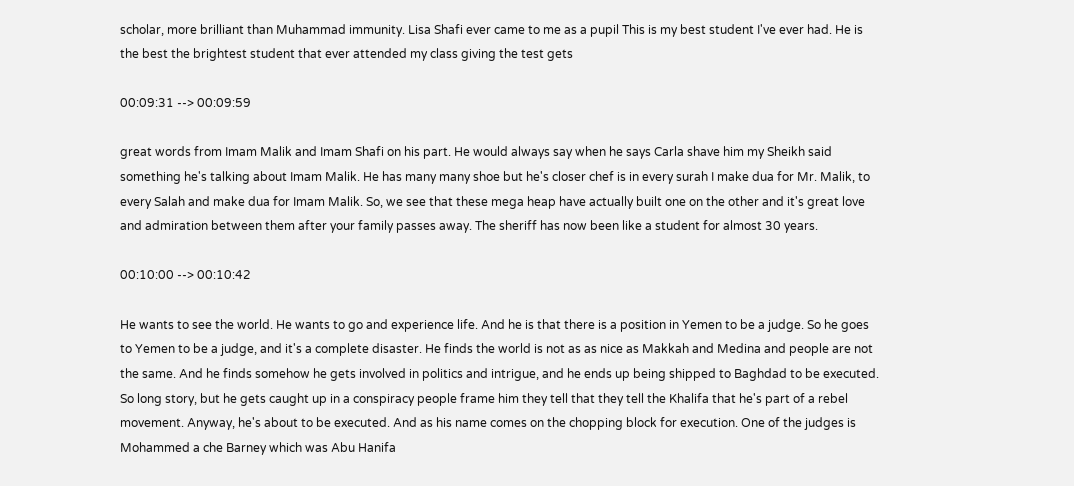scholar, more brilliant than Muhammad immunity. Lisa Shafi ever came to me as a pupil This is my best student I've ever had. He is the best the brightest student that ever attended my class giving the test gets

00:09:31 --> 00:09:59

great words from Imam Malik and Imam Shafi on his part. He would always say when he says Carla shave him my Sheikh said something he's talking about Imam Malik. He has many many shoe but he's closer chef is in every surah I make dua for Mr. Malik, to every Salah and make dua for Imam Malik. So, we see that these mega heap have actually built one on the other and it's great love and admiration between them after your family passes away. The sheriff has now been like a student for almost 30 years.

00:10:00 --> 00:10:42

He wants to see the world. He wants to go and experience life. And he is that there is a position in Yemen to be a judge. So he goes to Yemen to be a judge, and it's a complete disaster. He finds the world is not as as nice as Makkah and Medina and people are not the same. And he finds somehow he gets involved in politics and intrigue, and he ends up being shipped to Baghdad to be executed. So long story, but he gets caught up in a conspiracy people frame him they tell that they tell the Khalifa that he's part of a rebel movement. Anyway, he's about to be executed. And as his name comes on the chopping block for execution. One of the judges is Mohammed a che Barney which was Abu Hanifa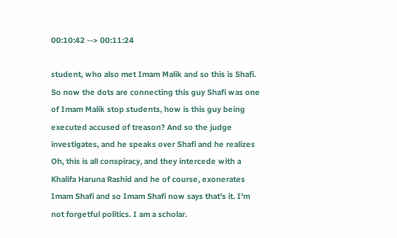00:10:42 --> 00:11:24

student, who also met Imam Malik and so this is Shafi. So now the dots are connecting this guy Shafi was one of Imam Malik stop students, how is this guy being executed accused of treason? And so the judge investigates, and he speaks over Shafi and he realizes Oh, this is all conspiracy, and they intercede with a Khalifa Haruna Rashid and he of course, exonerates Imam Shafi and so Imam Shafi now says that's it. I'm not forgetful politics. I am a scholar.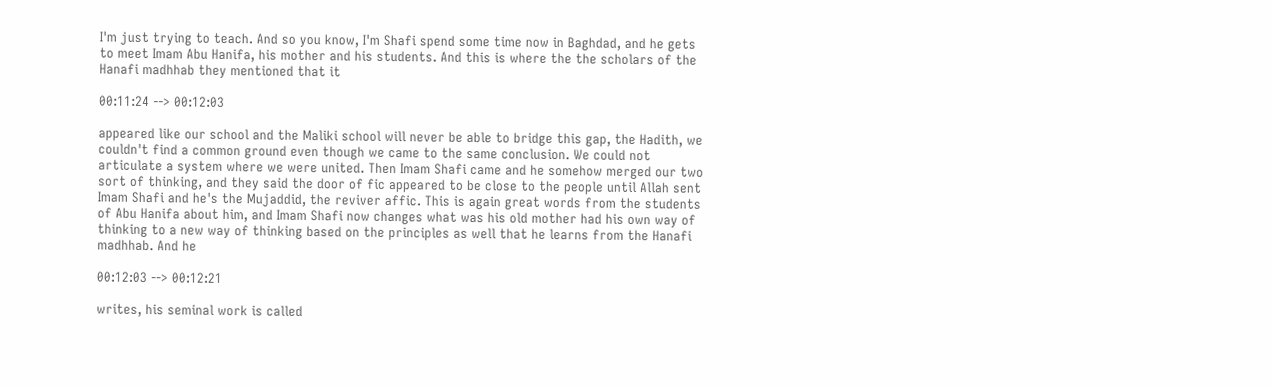I'm just trying to teach. And so you know, I'm Shafi spend some time now in Baghdad, and he gets to meet Imam Abu Hanifa, his mother and his students. And this is where the the scholars of the Hanafi madhhab they mentioned that it

00:11:24 --> 00:12:03

appeared like our school and the Maliki school will never be able to bridge this gap, the Hadith, we couldn't find a common ground even though we came to the same conclusion. We could not articulate a system where we were united. Then Imam Shafi came and he somehow merged our two sort of thinking, and they said the door of fic appeared to be close to the people until Allah sent Imam Shafi and he's the Mujaddid, the reviver affic. This is again great words from the students of Abu Hanifa about him, and Imam Shafi now changes what was his old mother had his own way of thinking to a new way of thinking based on the principles as well that he learns from the Hanafi madhhab. And he

00:12:03 --> 00:12:21

writes, his seminal work is called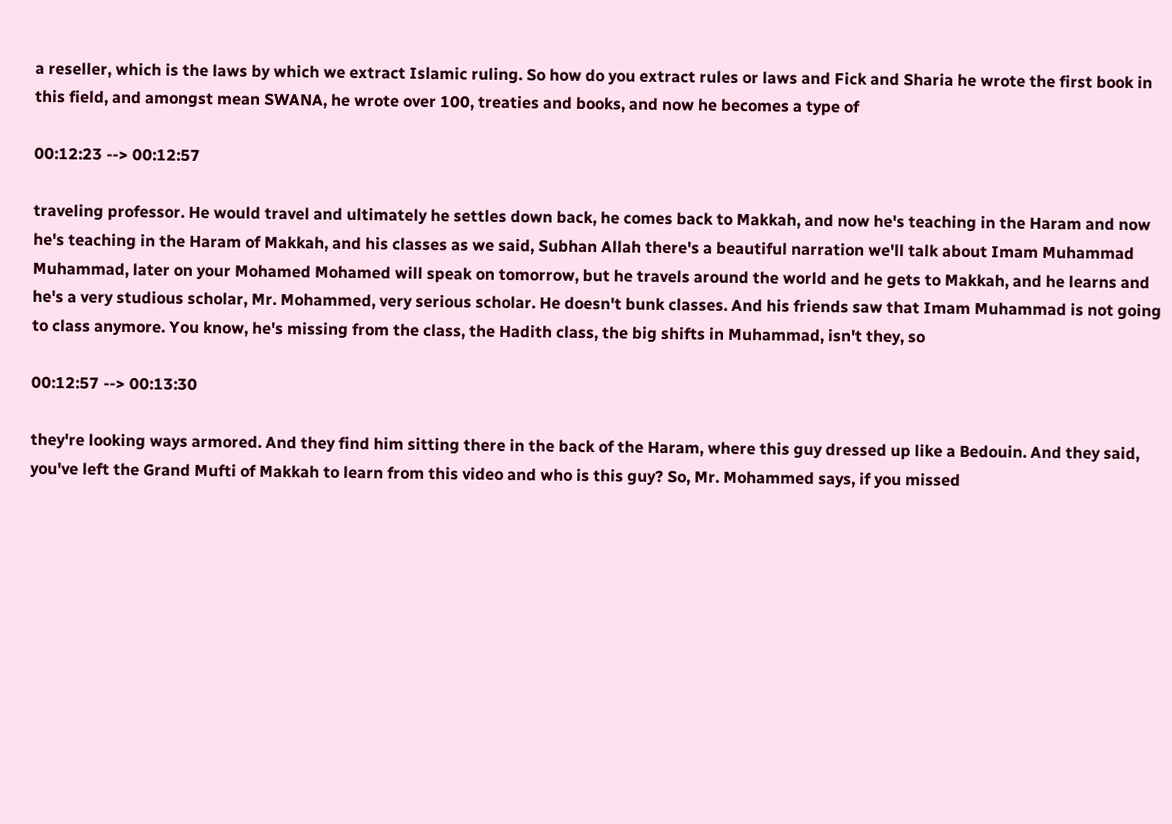a reseller, which is the laws by which we extract Islamic ruling. So how do you extract rules or laws and Fick and Sharia he wrote the first book in this field, and amongst mean SWANA, he wrote over 100, treaties and books, and now he becomes a type of

00:12:23 --> 00:12:57

traveling professor. He would travel and ultimately he settles down back, he comes back to Makkah, and now he's teaching in the Haram and now he's teaching in the Haram of Makkah, and his classes as we said, Subhan Allah there's a beautiful narration we'll talk about Imam Muhammad Muhammad, later on your Mohamed Mohamed will speak on tomorrow, but he travels around the world and he gets to Makkah, and he learns and he's a very studious scholar, Mr. Mohammed, very serious scholar. He doesn't bunk classes. And his friends saw that Imam Muhammad is not going to class anymore. You know, he's missing from the class, the Hadith class, the big shifts in Muhammad, isn't they, so

00:12:57 --> 00:13:30

they're looking ways armored. And they find him sitting there in the back of the Haram, where this guy dressed up like a Bedouin. And they said, you've left the Grand Mufti of Makkah to learn from this video and who is this guy? So, Mr. Mohammed says, if you missed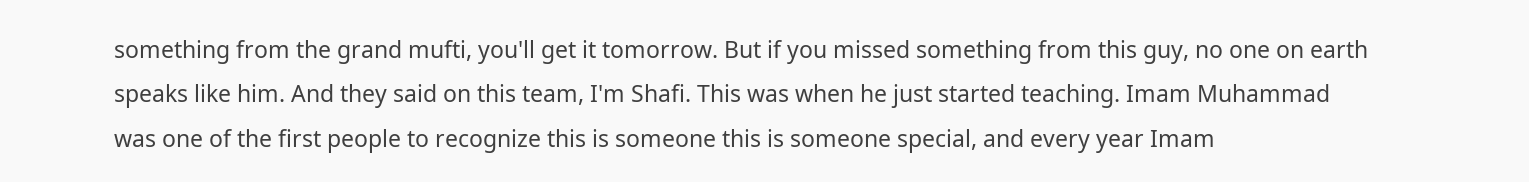something from the grand mufti, you'll get it tomorrow. But if you missed something from this guy, no one on earth speaks like him. And they said on this team, I'm Shafi. This was when he just started teaching. Imam Muhammad was one of the first people to recognize this is someone this is someone special, and every year Imam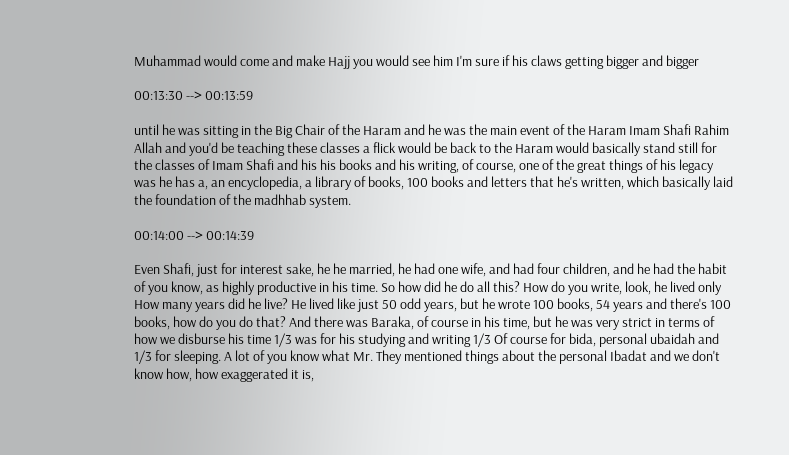Muhammad would come and make Hajj you would see him I'm sure if his claws getting bigger and bigger

00:13:30 --> 00:13:59

until he was sitting in the Big Chair of the Haram and he was the main event of the Haram Imam Shafi Rahim Allah and you'd be teaching these classes a flick would be back to the Haram would basically stand still for the classes of Imam Shafi and his his books and his writing, of course, one of the great things of his legacy was he has a, an encyclopedia, a library of books, 100 books and letters that he's written, which basically laid the foundation of the madhhab system.

00:14:00 --> 00:14:39

Even Shafi, just for interest sake, he he married, he had one wife, and had four children, and he had the habit of you know, as highly productive in his time. So how did he do all this? How do you write, look, he lived only How many years did he live? He lived like just 50 odd years, but he wrote 100 books, 54 years and there's 100 books, how do you do that? And there was Baraka, of course in his time, but he was very strict in terms of how we disburse his time 1/3 was for his studying and writing 1/3 Of course for bida, personal ubaidah and 1/3 for sleeping. A lot of you know what Mr. They mentioned things about the personal Ibadat and we don't know how, how exaggerated it is,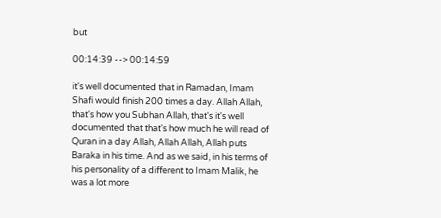but

00:14:39 --> 00:14:59

it's well documented that in Ramadan, Imam Shafi would finish 200 times a day. Allah Allah, that's how you Subhan Allah, that's it's well documented that that's how much he will read of Quran in a day Allah, Allah Allah, Allah puts Baraka in his time. And as we said, in his terms of his personality of a different to Imam Malik, he was a lot more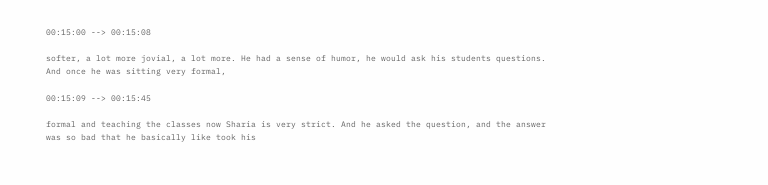00:15:00 --> 00:15:08

softer, a lot more jovial, a lot more. He had a sense of humor, he would ask his students questions. And once he was sitting very formal,

00:15:09 --> 00:15:45

formal and teaching the classes now Sharia is very strict. And he asked the question, and the answer was so bad that he basically like took his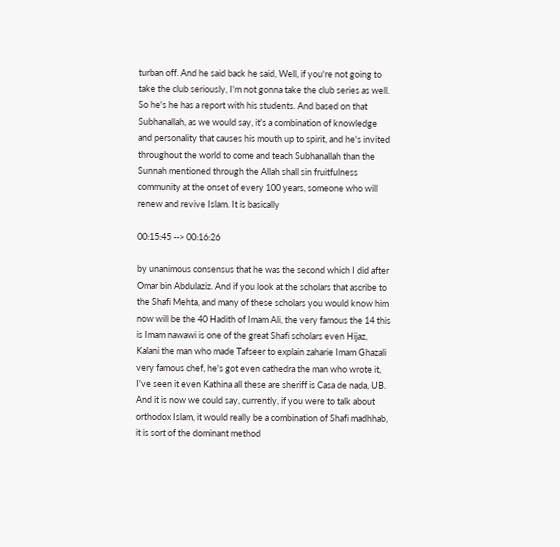turban off. And he said back he said, Well, if you're not going to take the club seriously, I'm not gonna take the club series as well. So he's he has a report with his students. And based on that Subhanallah, as we would say, it's a combination of knowledge and personality that causes his mouth up to spirit, and he's invited throughout the world to come and teach Subhanallah than the Sunnah mentioned through the Allah shall sin fruitfulness community at the onset of every 100 years, someone who will renew and revive Islam. It is basically

00:15:45 --> 00:16:26

by unanimous consensus that he was the second which I did after Omar bin Abdulaziz. And if you look at the scholars that ascribe to the Shafi Mehta, and many of these scholars you would know him now will be the 40 Hadith of Imam Ali, the very famous the 14 this is Imam nawawi is one of the great Shafi scholars even Hijaz, Kalani the man who made Tafseer to explain zaharie Imam Ghazali very famous chef, he's got even cathedra the man who wrote it, I've seen it even Kathina all these are sheriff is Casa de nada, UB. And it is now we could say, currently, if you were to talk about orthodox Islam, it would really be a combination of Shafi madhhab, it is sort of the dominant method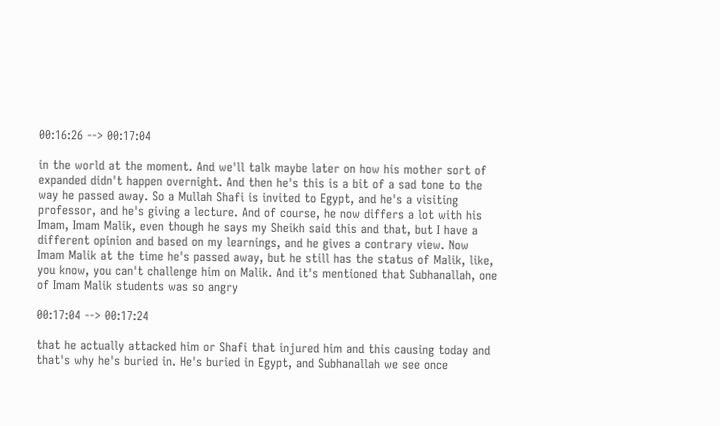00:16:26 --> 00:17:04

in the world at the moment. And we'll talk maybe later on how his mother sort of expanded didn't happen overnight. And then he's this is a bit of a sad tone to the way he passed away. So a Mullah Shafi is invited to Egypt, and he's a visiting professor, and he's giving a lecture. And of course, he now differs a lot with his Imam, Imam Malik, even though he says my Sheikh said this and that, but I have a different opinion and based on my learnings, and he gives a contrary view. Now Imam Malik at the time he's passed away, but he still has the status of Malik, like, you know, you can't challenge him on Malik. And it's mentioned that Subhanallah, one of Imam Malik students was so angry

00:17:04 --> 00:17:24

that he actually attacked him or Shafi that injured him and this causing today and that's why he's buried in. He's buried in Egypt, and Subhanallah we see once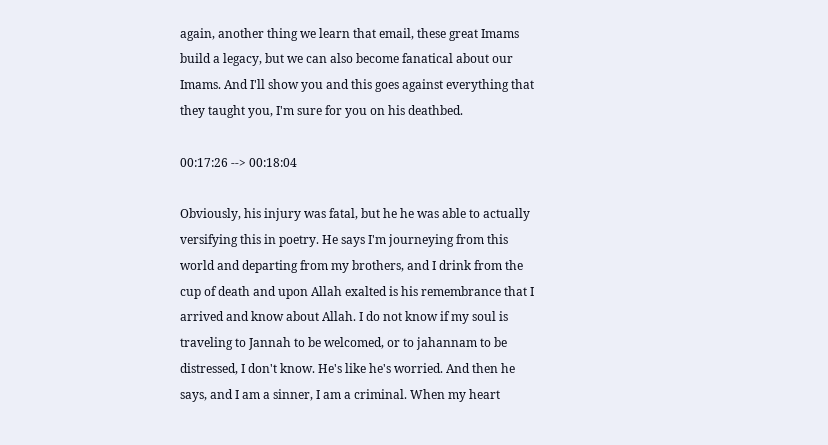again, another thing we learn that email, these great Imams build a legacy, but we can also become fanatical about our Imams. And I'll show you and this goes against everything that they taught you, I'm sure for you on his deathbed.

00:17:26 --> 00:18:04

Obviously, his injury was fatal, but he he was able to actually versifying this in poetry. He says I'm journeying from this world and departing from my brothers, and I drink from the cup of death and upon Allah exalted is his remembrance that I arrived and know about Allah. I do not know if my soul is traveling to Jannah to be welcomed, or to jahannam to be distressed, I don't know. He's like he's worried. And then he says, and I am a sinner, I am a criminal. When my heart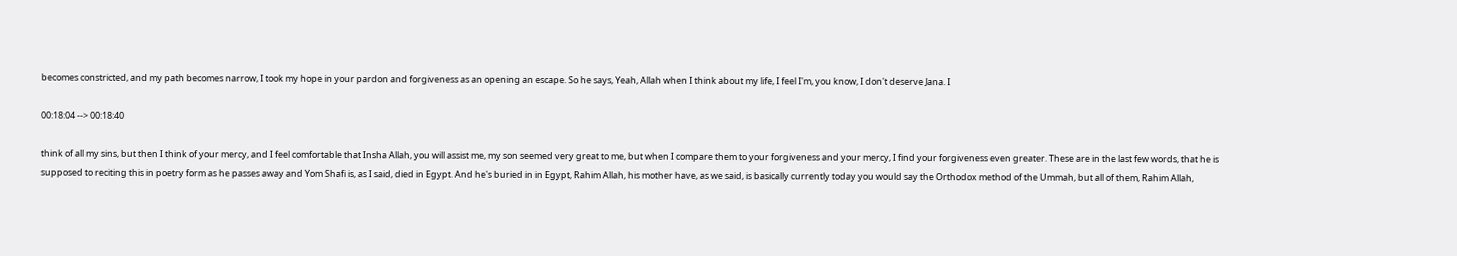becomes constricted, and my path becomes narrow, I took my hope in your pardon and forgiveness as an opening an escape. So he says, Yeah, Allah when I think about my life, I feel I'm, you know, I don't deserve Jana. I

00:18:04 --> 00:18:40

think of all my sins, but then I think of your mercy, and I feel comfortable that Insha Allah, you will assist me, my son seemed very great to me, but when I compare them to your forgiveness and your mercy, I find your forgiveness even greater. These are in the last few words, that he is supposed to reciting this in poetry form as he passes away and Yom Shafi is, as I said, died in Egypt. And he's buried in in Egypt, Rahim Allah, his mother have, as we said, is basically currently today you would say the Orthodox method of the Ummah, but all of them, Rahim Allah,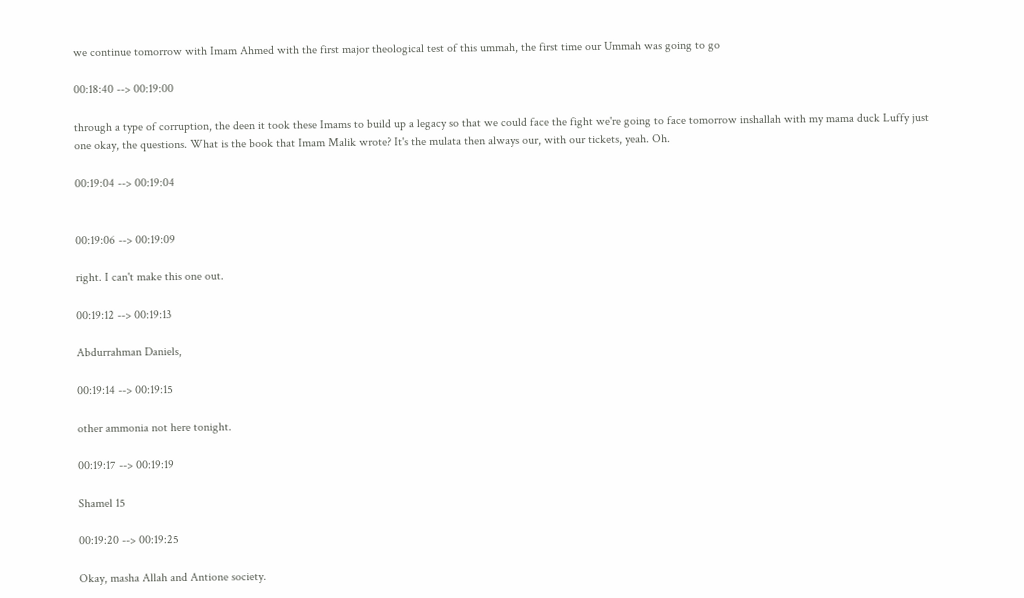we continue tomorrow with Imam Ahmed with the first major theological test of this ummah, the first time our Ummah was going to go

00:18:40 --> 00:19:00

through a type of corruption, the deen it took these Imams to build up a legacy so that we could face the fight we're going to face tomorrow inshallah with my mama duck Luffy just one okay, the questions. What is the book that Imam Malik wrote? It's the mulata then always our, with our tickets, yeah. Oh.

00:19:04 --> 00:19:04


00:19:06 --> 00:19:09

right. I can't make this one out.

00:19:12 --> 00:19:13

Abdurrahman Daniels,

00:19:14 --> 00:19:15

other ammonia not here tonight.

00:19:17 --> 00:19:19

Shamel 15

00:19:20 --> 00:19:25

Okay, masha Allah and Antione society.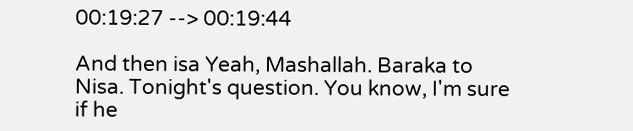00:19:27 --> 00:19:44

And then isa Yeah, Mashallah. Baraka to Nisa. Tonight's question. You know, I'm sure if he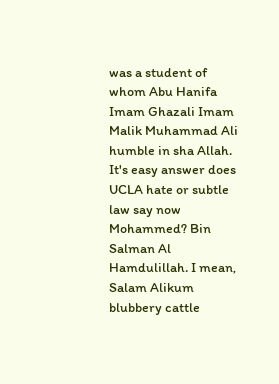was a student of whom Abu Hanifa Imam Ghazali Imam Malik Muhammad Ali humble in sha Allah. It's easy answer does UCLA hate or subtle law say now Mohammed? Bin Salman Al Hamdulillah. I mean, Salam Alikum blubbery cattle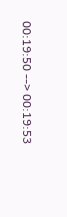00:19:50 --> 00:19:53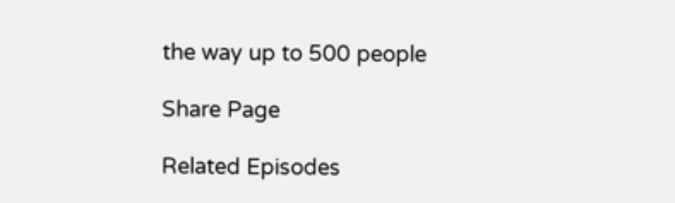the way up to 500 people

Share Page

Related Episodes